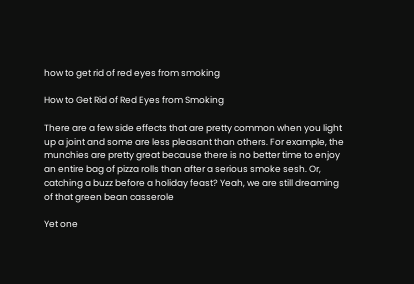how to get rid of red eyes from smoking

How to Get Rid of Red Eyes from Smoking

There are a few side effects that are pretty common when you light up a joint and some are less pleasant than others. For example, the munchies are pretty great because there is no better time to enjoy an entire bag of pizza rolls than after a serious smoke sesh. Or, catching a buzz before a holiday feast? Yeah, we are still dreaming of that green bean casserole

Yet one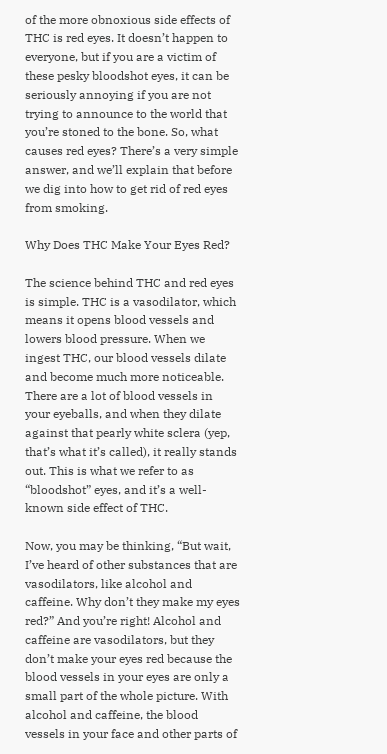of the more obnoxious side effects of THC is red eyes. It doesn’t happen to everyone, but if you are a victim of these pesky bloodshot eyes, it can be seriously annoying if you are not trying to announce to the world that you’re stoned to the bone. So, what causes red eyes? There’s a very simple answer, and we’ll explain that before we dig into how to get rid of red eyes from smoking.

Why Does THC Make Your Eyes Red?

The science behind THC and red eyes is simple. THC is a vasodilator, which means it opens blood vessels and lowers blood pressure. When we ingest THC, our blood vessels dilate and become much more noticeable. There are a lot of blood vessels in your eyeballs, and when they dilate against that pearly white sclera (yep, that’s what it’s called), it really stands out. This is what we refer to as “bloodshot” eyes, and it’s a well-known side effect of THC.

Now, you may be thinking, “But wait, I’ve heard of other substances that are vasodilators, like alcohol and caffeine. Why don’t they make my eyes red?” And you’re right! Alcohol and caffeine are vasodilators, but they don’t make your eyes red because the blood vessels in your eyes are only a small part of the whole picture. With alcohol and caffeine, the blood vessels in your face and other parts of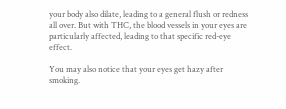your body also dilate, leading to a general flush or redness all over. But with THC, the blood vessels in your eyes are particularly affected, leading to that specific red-eye effect.

You may also notice that your eyes get hazy after smoking.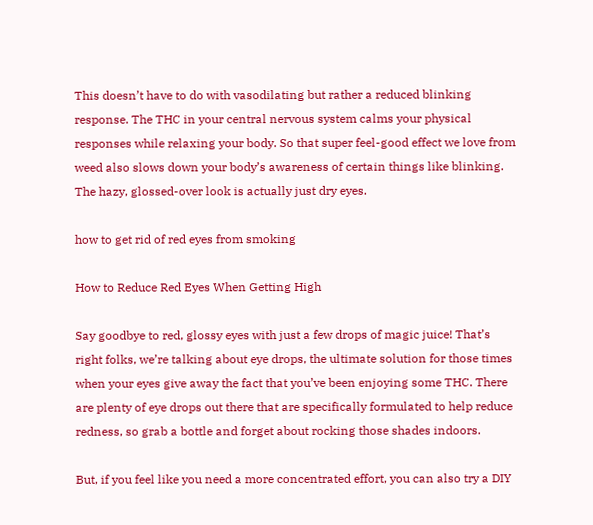This doesn’t have to do with vasodilating but rather a reduced blinking response. The THC in your central nervous system calms your physical responses while relaxing your body. So that super feel-good effect we love from weed also slows down your body’s awareness of certain things like blinking. The hazy, glossed-over look is actually just dry eyes.

how to get rid of red eyes from smoking

How to Reduce Red Eyes When Getting High

Say goodbye to red, glossy eyes with just a few drops of magic juice! That’s right folks, we’re talking about eye drops, the ultimate solution for those times when your eyes give away the fact that you’ve been enjoying some THC. There are plenty of eye drops out there that are specifically formulated to help reduce redness, so grab a bottle and forget about rocking those shades indoors.

But, if you feel like you need a more concentrated effort, you can also try a DIY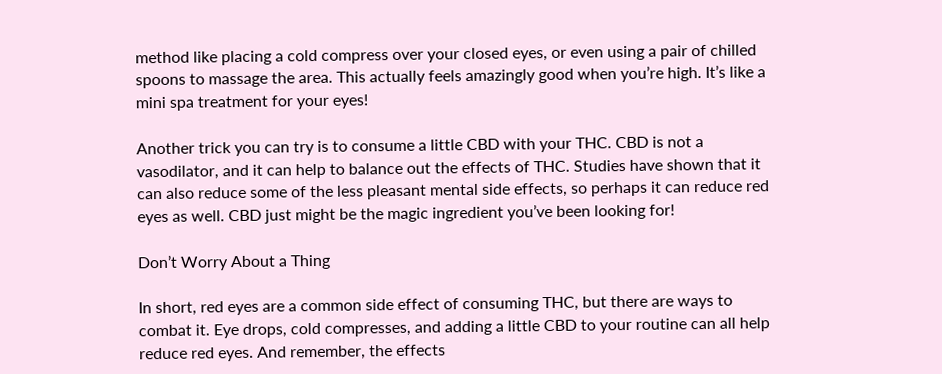method like placing a cold compress over your closed eyes, or even using a pair of chilled spoons to massage the area. This actually feels amazingly good when you’re high. It’s like a mini spa treatment for your eyes!

Another trick you can try is to consume a little CBD with your THC. CBD is not a vasodilator, and it can help to balance out the effects of THC. Studies have shown that it can also reduce some of the less pleasant mental side effects, so perhaps it can reduce red eyes as well. CBD just might be the magic ingredient you’ve been looking for!

Don’t Worry About a Thing

In short, red eyes are a common side effect of consuming THC, but there are ways to combat it. Eye drops, cold compresses, and adding a little CBD to your routine can all help reduce red eyes. And remember, the effects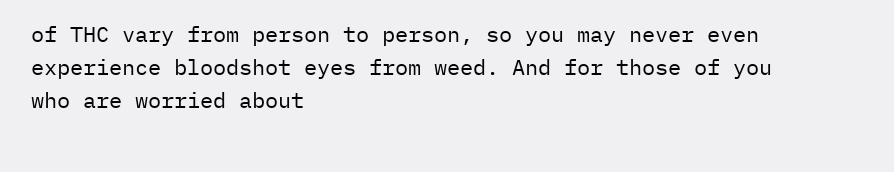of THC vary from person to person, so you may never even experience bloodshot eyes from weed. And for those of you who are worried about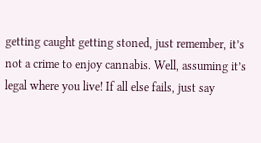getting caught getting stoned, just remember, it’s not a crime to enjoy cannabis. Well, assuming it’s legal where you live! If all else fails, just say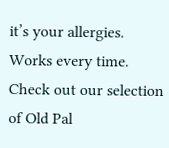it’s your allergies. Works every time. Check out our selection of Old Pal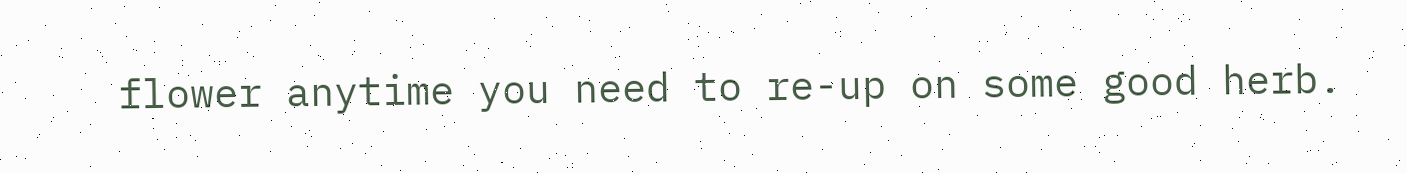flower anytime you need to re-up on some good herb.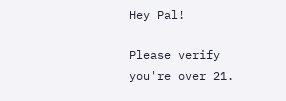Hey Pal!

Please verify
you're over 21.